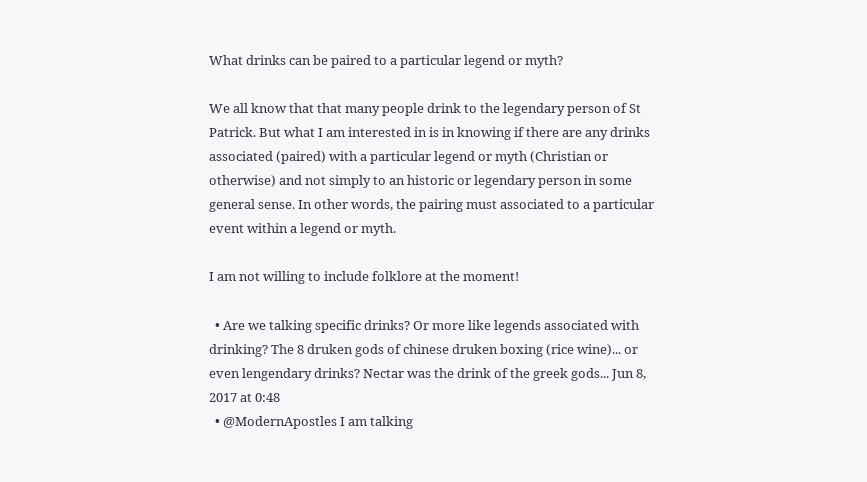What drinks can be paired to a particular legend or myth?

We all know that that many people drink to the legendary person of St Patrick. But what I am interested in is in knowing if there are any drinks associated (paired) with a particular legend or myth (Christian or otherwise) and not simply to an historic or legendary person in some general sense. In other words, the pairing must associated to a particular event within a legend or myth.

I am not willing to include folklore at the moment!

  • Are we talking specific drinks? Or more like legends associated with drinking? The 8 druken gods of chinese druken boxing (rice wine)... or even lengendary drinks? Nectar was the drink of the greek gods... Jun 8, 2017 at 0:48
  • @ModernApostles I am talking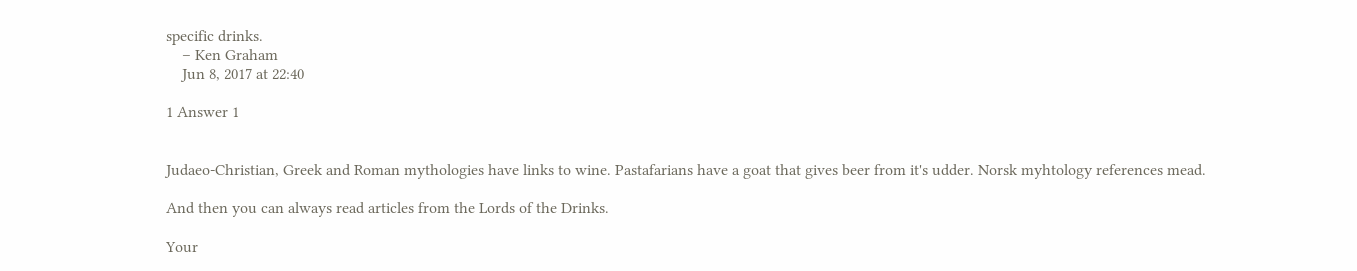specific drinks.
    – Ken Graham
    Jun 8, 2017 at 22:40

1 Answer 1


Judaeo-Christian, Greek and Roman mythologies have links to wine. Pastafarians have a goat that gives beer from it's udder. Norsk myhtology references mead.

And then you can always read articles from the Lords of the Drinks.

Your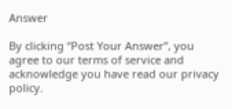Answer

By clicking “Post Your Answer”, you agree to our terms of service and acknowledge you have read our privacy policy.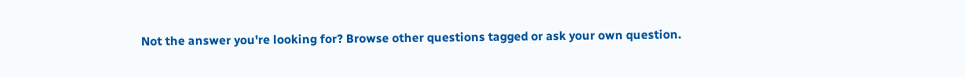Not the answer you're looking for? Browse other questions tagged or ask your own question.